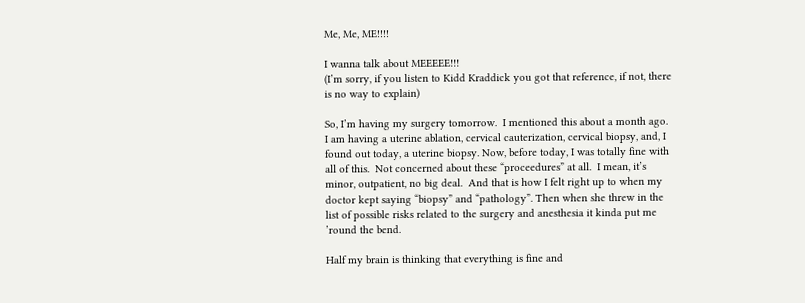Me, Me, ME!!!!

I wanna talk about MEEEEE!!!
(I’m sorry, if you listen to Kidd Kraddick you got that reference, if not, there is no way to explain)

So, I’m having my surgery tomorrow.  I mentioned this about a month ago.  I am having a uterine ablation, cervical cauterization, cervical biopsy, and, I found out today, a uterine biopsy. Now, before today, I was totally fine with all of this.  Not concerned about these “proceedures” at all.  I mean, it’s minor, outpatient, no big deal.  And that is how I felt right up to when my doctor kept saying “biopsy” and “pathology”. Then when she threw in the list of possible risks related to the surgery and anesthesia it kinda put me ’round the bend.

Half my brain is thinking that everything is fine and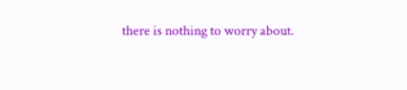there is nothing to worry about.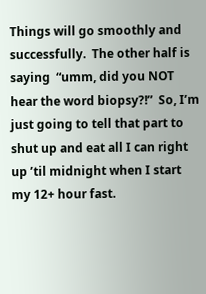Things will go smoothly and successfully.  The other half is saying  “umm, did you NOT hear the word biopsy?!”  So, I’m just going to tell that part to shut up and eat all I can right up ’til midnight when I start my 12+ hour fast.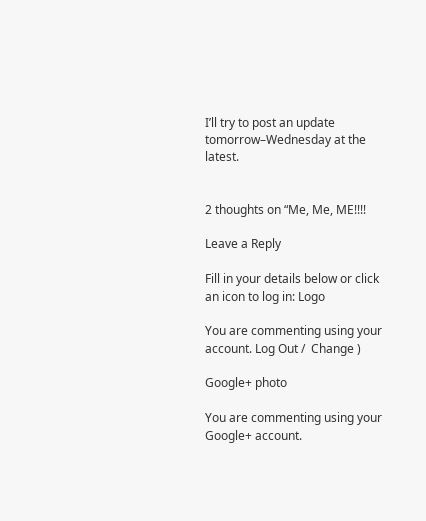I’ll try to post an update tomorrow–Wednesday at the latest.


2 thoughts on “Me, Me, ME!!!!

Leave a Reply

Fill in your details below or click an icon to log in: Logo

You are commenting using your account. Log Out /  Change )

Google+ photo

You are commenting using your Google+ account.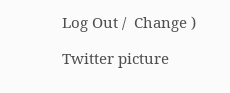Log Out /  Change )

Twitter picture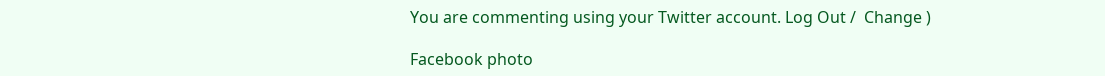You are commenting using your Twitter account. Log Out /  Change )

Facebook photo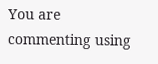You are commenting using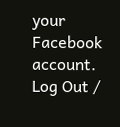your Facebook account. Log Out /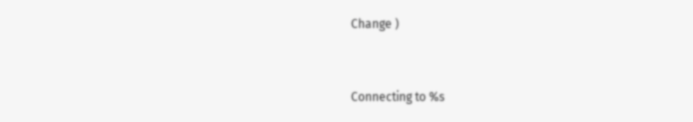Change )


Connecting to %s